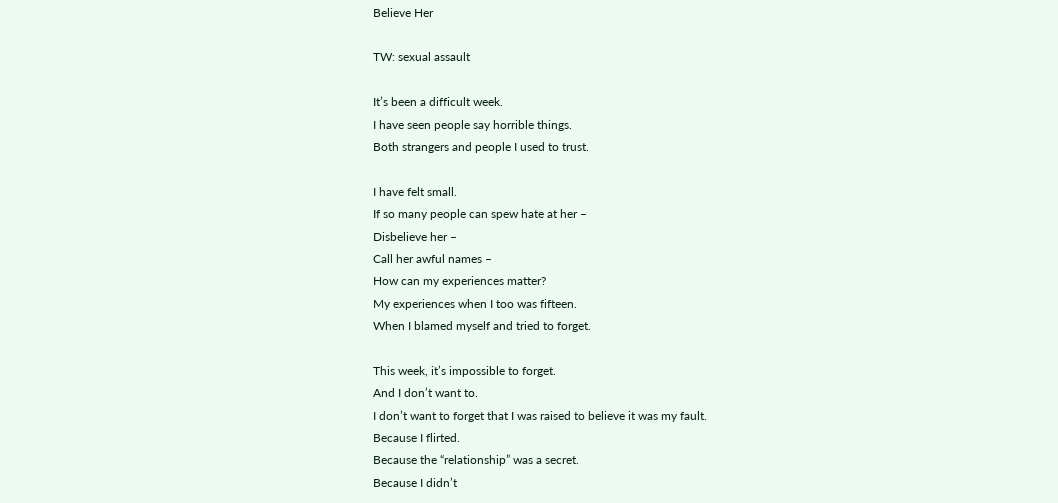Believe Her

TW: sexual assault

It’s been a difficult week.
I have seen people say horrible things.
Both strangers and people I used to trust.

I have felt small.
If so many people can spew hate at her –
Disbelieve her –
Call her awful names –
How can my experiences matter?
My experiences when I too was fifteen.
When I blamed myself and tried to forget.

This week, it’s impossible to forget.
And I don’t want to.
I don’t want to forget that I was raised to believe it was my fault.
Because I flirted.
Because the “relationship” was a secret.
Because I didn’t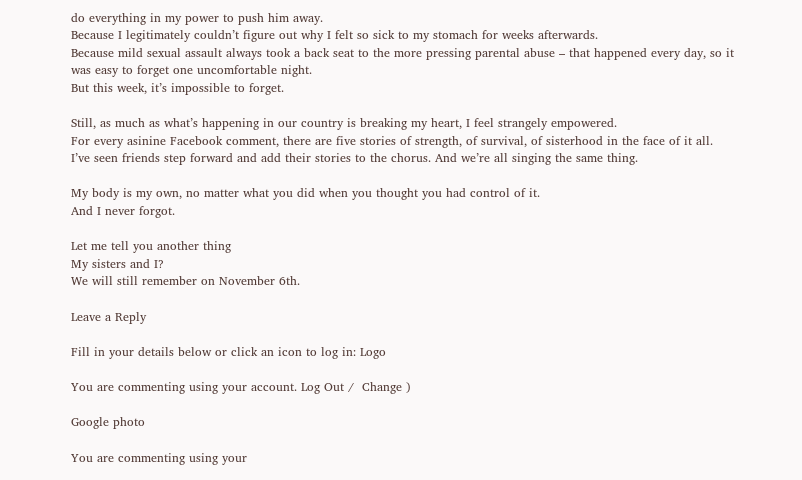do everything in my power to push him away.
Because I legitimately couldn’t figure out why I felt so sick to my stomach for weeks afterwards.
Because mild sexual assault always took a back seat to the more pressing parental abuse – that happened every day, so it was easy to forget one uncomfortable night.
But this week, it’s impossible to forget.

Still, as much as what’s happening in our country is breaking my heart, I feel strangely empowered.
For every asinine Facebook comment, there are five stories of strength, of survival, of sisterhood in the face of it all.
I’ve seen friends step forward and add their stories to the chorus. And we’re all singing the same thing.

My body is my own, no matter what you did when you thought you had control of it.
And I never forgot.

Let me tell you another thing
My sisters and I?
We will still remember on November 6th.

Leave a Reply

Fill in your details below or click an icon to log in: Logo

You are commenting using your account. Log Out /  Change )

Google photo

You are commenting using your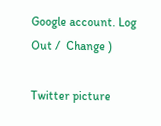Google account. Log Out /  Change )

Twitter picture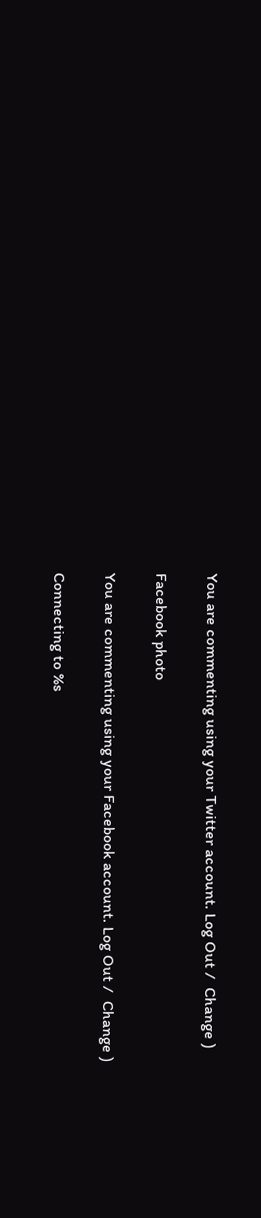You are commenting using your Twitter account. Log Out /  Change )

Facebook photo

You are commenting using your Facebook account. Log Out /  Change )

Connecting to %s